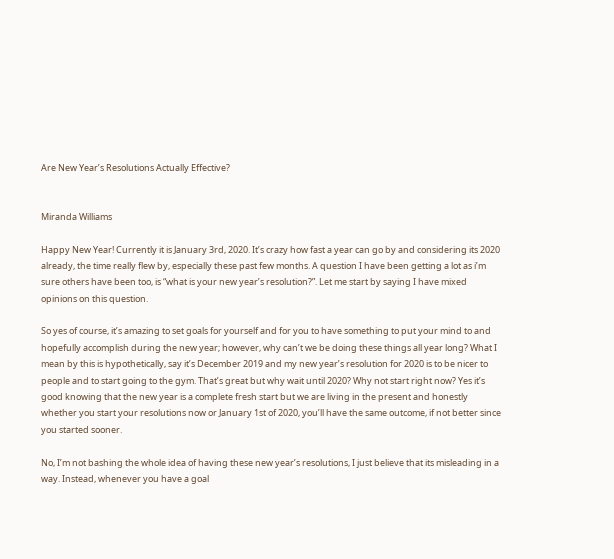Are New Year’s Resolutions Actually Effective?


Miranda Williams

Happy New Year! Currently it is January 3rd, 2020. It’s crazy how fast a year can go by and considering its 2020 already, the time really flew by, especially these past few months. A question I have been getting a lot as i’m sure others have been too, is “what is your new year’s resolution?”. Let me start by saying I have mixed opinions on this question.

So yes of course, it’s amazing to set goals for yourself and for you to have something to put your mind to and hopefully accomplish during the new year; however, why can’t we be doing these things all year long? What I mean by this is hypothetically, say it’s December 2019 and my new year’s resolution for 2020 is to be nicer to people and to start going to the gym. That’s great but why wait until 2020? Why not start right now? Yes it’s good knowing that the new year is a complete fresh start but we are living in the present and honestly whether you start your resolutions now or January 1st of 2020, you’ll have the same outcome, if not better since you started sooner.

No, I’m not bashing the whole idea of having these new year’s resolutions, I just believe that its misleading in a way. Instead, whenever you have a goal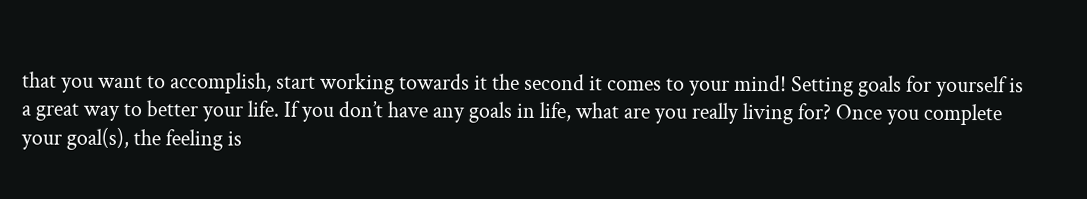that you want to accomplish, start working towards it the second it comes to your mind! Setting goals for yourself is a great way to better your life. If you don’t have any goals in life, what are you really living for? Once you complete your goal(s), the feeling is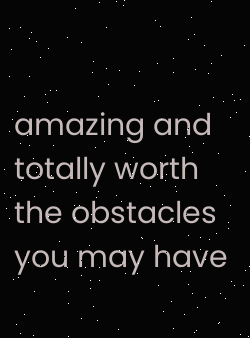amazing and totally worth the obstacles you may have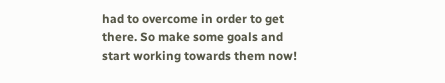had to overcome in order to get there. So make some goals and start working towards them now!